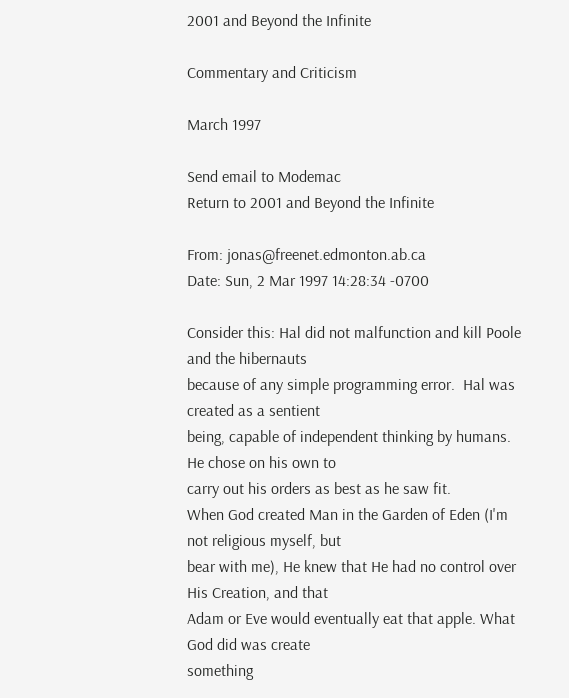2001 and Beyond the Infinite

Commentary and Criticism

March 1997

Send email to Modemac
Return to 2001 and Beyond the Infinite

From: jonas@freenet.edmonton.ab.ca
Date: Sun, 2 Mar 1997 14:28:34 -0700

Consider this: Hal did not malfunction and kill Poole and the hibernauts
because of any simple programming error.  Hal was created as a sentient
being, capable of independent thinking by humans. He chose on his own to
carry out his orders as best as he saw fit.
When God created Man in the Garden of Eden (I'm not religious myself, but
bear with me), He knew that He had no control over His Creation, and that
Adam or Eve would eventually eat that apple. What God did was create
something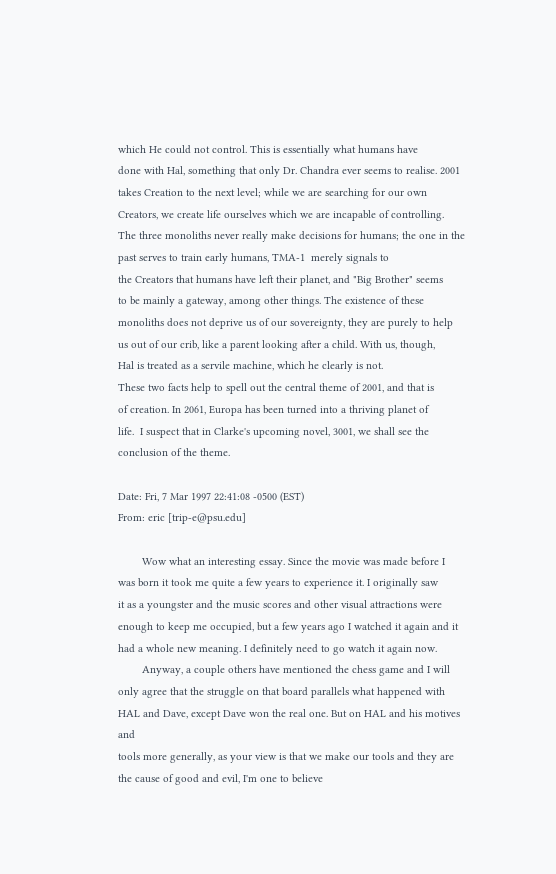which He could not control. This is essentially what humans have
done with Hal, something that only Dr. Chandra ever seems to realise. 2001
takes Creation to the next level; while we are searching for our own
Creators, we create life ourselves which we are incapable of controlling.
The three monoliths never really make decisions for humans; the one in the
past serves to train early humans, TMA-1  merely signals to
the Creators that humans have left their planet, and "Big Brother" seems
to be mainly a gateway, among other things. The existence of these
monoliths does not deprive us of our sovereignty, they are purely to help
us out of our crib, like a parent looking after a child. With us, though,
Hal is treated as a servile machine, which he clearly is not.
These two facts help to spell out the central theme of 2001, and that is
of creation. In 2061, Europa has been turned into a thriving planet of
life.  I suspect that in Clarke's upcoming novel, 3001, we shall see the
conclusion of the theme.

Date: Fri, 7 Mar 1997 22:41:08 -0500 (EST)
From: eric [trip-e@psu.edu]

        Wow what an interesting essay. Since the movie was made before I
was born it took me quite a few years to experience it. I originally saw
it as a youngster and the music scores and other visual attractions were
enough to keep me occupied, but a few years ago I watched it again and it
had a whole new meaning. I definitely need to go watch it again now.
        Anyway, a couple others have mentioned the chess game and I will
only agree that the struggle on that board parallels what happened with
HAL and Dave, except Dave won the real one. But on HAL and his motives and
tools more generally, as your view is that we make our tools and they are
the cause of good and evil, I'm one to believe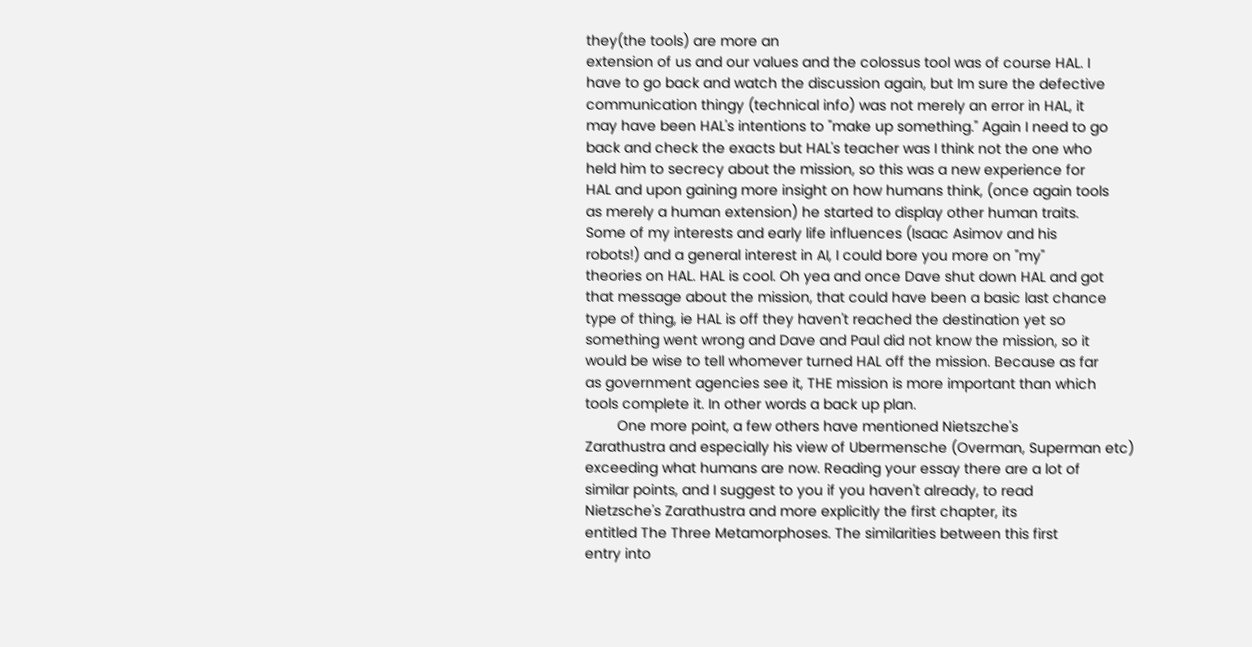they(the tools) are more an
extension of us and our values and the colossus tool was of course HAL. I
have to go back and watch the discussion again, but Im sure the defective
communication thingy (technical info) was not merely an error in HAL, it
may have been HAL's intentions to "make up something." Again I need to go
back and check the exacts but HAL's teacher was I think not the one who
held him to secrecy about the mission, so this was a new experience for
HAL and upon gaining more insight on how humans think, (once again tools
as merely a human extension) he started to display other human traits.
Some of my interests and early life influences (Isaac Asimov and his
robots!) and a general interest in AI, I could bore you more on "my"
theories on HAL. HAL is cool. Oh yea and once Dave shut down HAL and got
that message about the mission, that could have been a basic last chance
type of thing, ie HAL is off they haven't reached the destination yet so
something went wrong and Dave and Paul did not know the mission, so it
would be wise to tell whomever turned HAL off the mission. Because as far
as government agencies see it, THE mission is more important than which
tools complete it. In other words a back up plan.
        One more point, a few others have mentioned Nietszche's
Zarathustra and especially his view of Ubermensche (Overman, Superman etc)
exceeding what humans are now. Reading your essay there are a lot of
similar points, and I suggest to you if you haven't already, to read
Nietzsche's Zarathustra and more explicitly the first chapter, its
entitled The Three Metamorphoses. The similarities between this first
entry into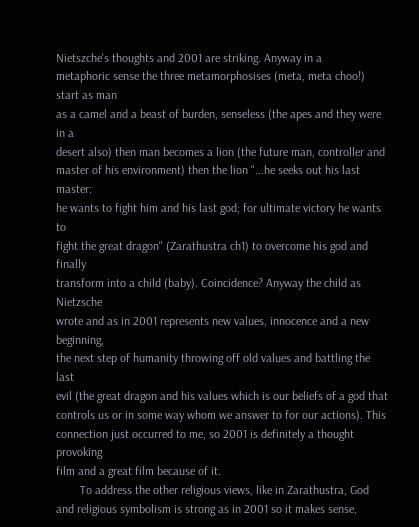Nietszche's thoughts and 2001 are striking. Anyway in a
metaphoric sense the three metamorphosises (meta, meta choo!) start as man
as a camel and a beast of burden, senseless (the apes and they were in a
desert also) then man becomes a lion (the future man, controller and
master of his environment) then the lion "...he seeks out his last master:
he wants to fight him and his last god; for ultimate victory he wants to
fight the great dragon" (Zarathustra ch1) to overcome his god and finally
transform into a child (baby). Coincidence? Anyway the child as Nietzsche
wrote and as in 2001 represents new values, innocence and a new beginning,
the next step of humanity throwing off old values and battling the last
evil (the great dragon and his values which is our beliefs of a god that
controls us or in some way whom we answer to for our actions). This
connection just occurred to me, so 2001 is definitely a thought provoking
film and a great film because of it.
        To address the other religious views, like in Zarathustra, God
and religious symbolism is strong as in 2001 so it makes sense,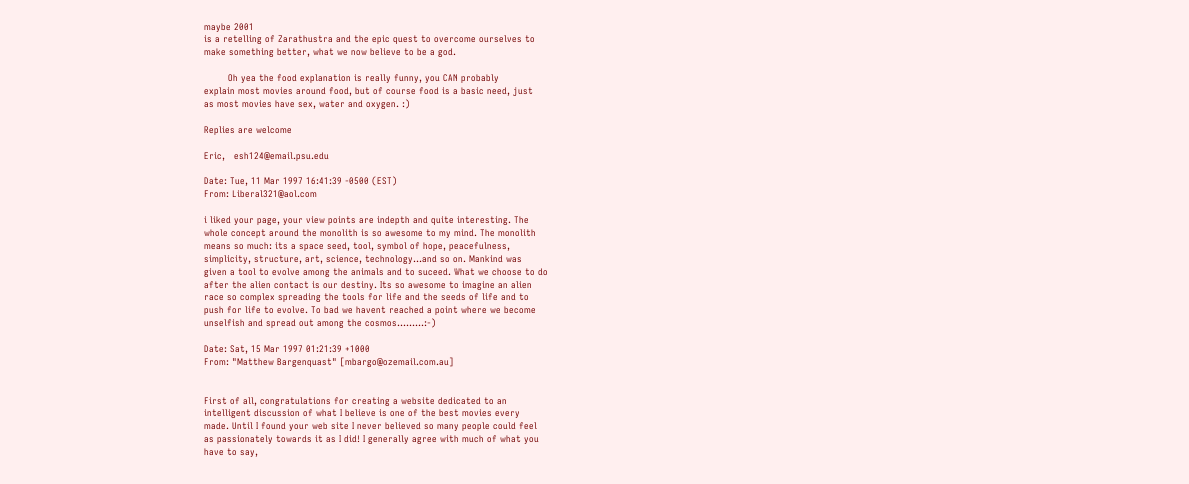maybe 2001
is a retelling of Zarathustra and the epic quest to overcome ourselves to
make something better, what we now believe to be a god.

        Oh yea the food explanation is really funny, you CAN probably
explain most movies around food, but of course food is a basic need, just
as most movies have sex, water and oxygen. :)

Replies are welcome

Eric,   esh124@email.psu.edu

Date: Tue, 11 Mar 1997 16:41:39 -0500 (EST)
From: Liberal321@aol.com

i liked your page, your view points are indepth and quite interesting. The
whole concept around the monolith is so awesome to my mind. The monolith
means so much: its a space seed, tool, symbol of hope, peacefulness,
simplicity, structure, art, science, technology...and so on. Mankind was
given a tool to evolve among the animals and to suceed. What we choose to do
after the alien contact is our destiny. Its so awesome to imagine an alien
race so complex spreading the tools for life and the seeds of life and to
push for life to evolve. To bad we havent reached a point where we become
unselfish and spread out among the cosmos.........:-)

Date: Sat, 15 Mar 1997 01:21:39 +1000
From: "Matthew Bargenquast" [mbargo@ozemail.com.au]


First of all, congratulations for creating a website dedicated to an
intelligent discussion of what I believe is one of the best movies every
made. Until I found your web site I never believed so many people could feel
as passionately towards it as I did! I generally agree with much of what you
have to say,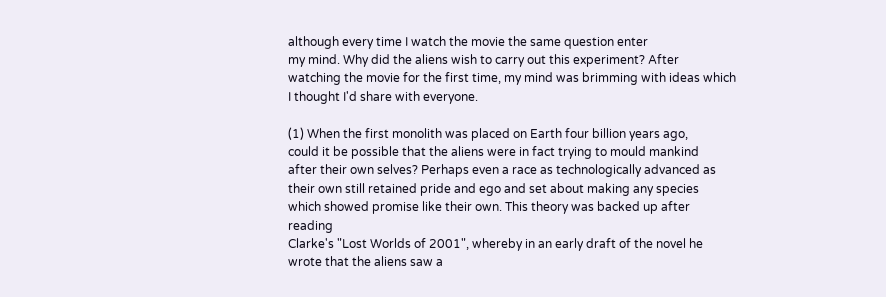although every time I watch the movie the same question enter
my mind. Why did the aliens wish to carry out this experiment? After
watching the movie for the first time, my mind was brimming with ideas which
I thought I'd share with everyone.

(1) When the first monolith was placed on Earth four billion years ago,
could it be possible that the aliens were in fact trying to mould mankind
after their own selves? Perhaps even a race as technologically advanced as
their own still retained pride and ego and set about making any species
which showed promise like their own. This theory was backed up after reading
Clarke's "Lost Worlds of 2001", whereby in an early draft of the novel he
wrote that the aliens saw a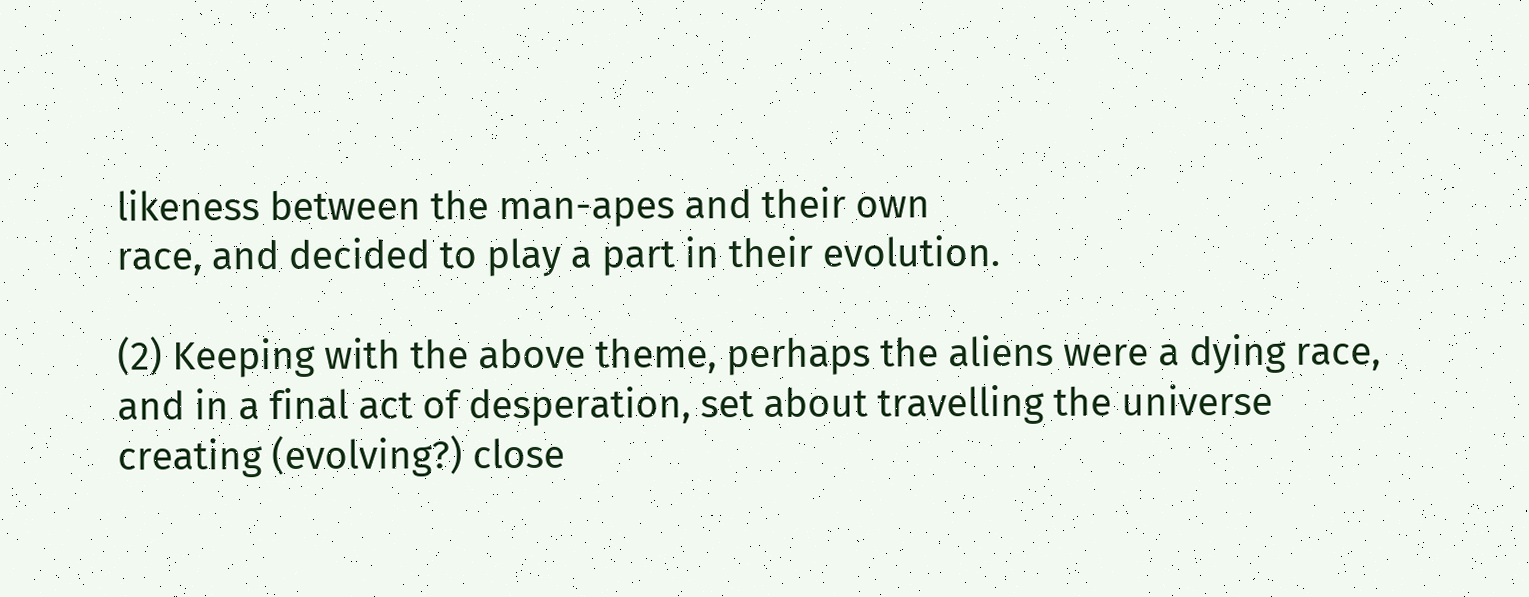likeness between the man-apes and their own
race, and decided to play a part in their evolution.

(2) Keeping with the above theme, perhaps the aliens were a dying race,
and in a final act of desperation, set about travelling the universe
creating (evolving?) close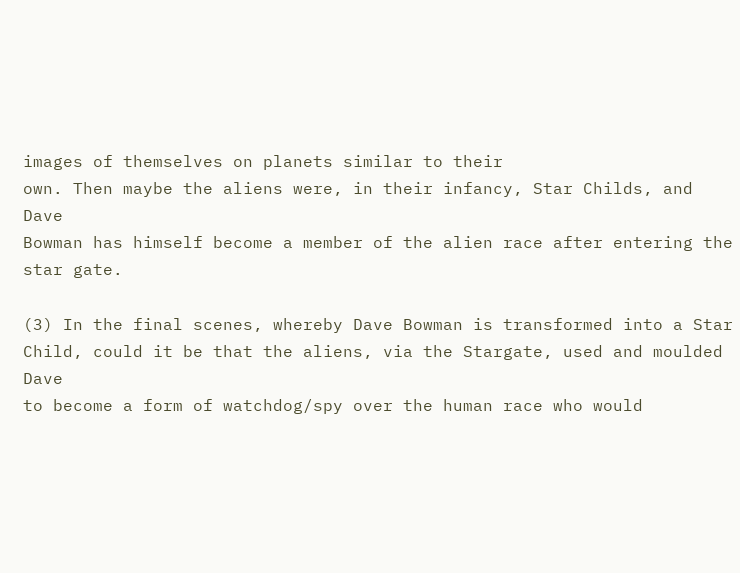images of themselves on planets similar to their
own. Then maybe the aliens were, in their infancy, Star Childs, and Dave
Bowman has himself become a member of the alien race after entering the
star gate.

(3) In the final scenes, whereby Dave Bowman is transformed into a Star
Child, could it be that the aliens, via the Stargate, used and moulded Dave
to become a form of watchdog/spy over the human race who would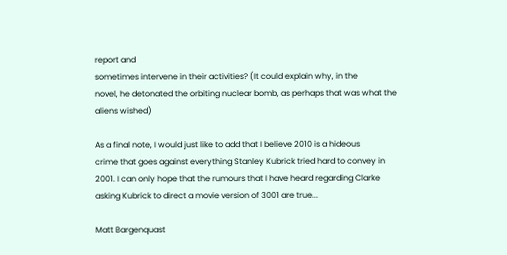report and
sometimes intervene in their activities? (It could explain why, in the
novel, he detonated the orbiting nuclear bomb, as perhaps that was what the
aliens wished)

As a final note, I would just like to add that I believe 2010 is a hideous
crime that goes against everything Stanley Kubrick tried hard to convey in
2001. I can only hope that the rumours that I have heard regarding Clarke
asking Kubrick to direct a movie version of 3001 are true...

Matt Bargenquast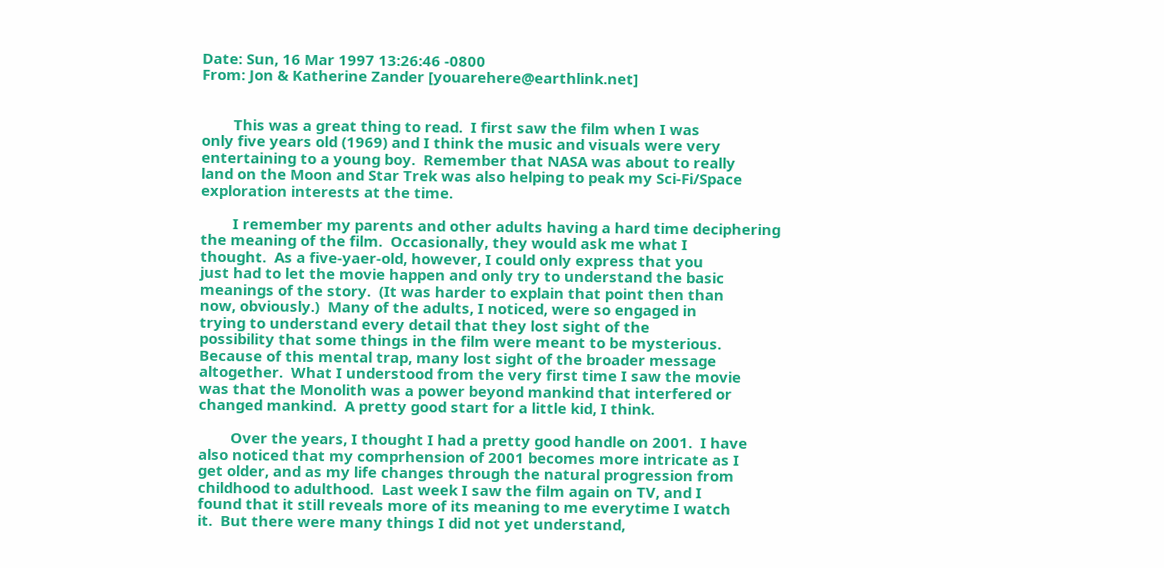Date: Sun, 16 Mar 1997 13:26:46 -0800
From: Jon & Katherine Zander [youarehere@earthlink.net]


        This was a great thing to read.  I first saw the film when I was
only five years old (1969) and I think the music and visuals were very
entertaining to a young boy.  Remember that NASA was about to really
land on the Moon and Star Trek was also helping to peak my Sci-Fi/Space
exploration interests at the time.

        I remember my parents and other adults having a hard time deciphering
the meaning of the film.  Occasionally, they would ask me what I
thought.  As a five-yaer-old, however, I could only express that you
just had to let the movie happen and only try to understand the basic
meanings of the story.  (It was harder to explain that point then than
now, obviously.)  Many of the adults, I noticed, were so engaged in
trying to understand every detail that they lost sight of the
possibility that some things in the film were meant to be mysterious.
Because of this mental trap, many lost sight of the broader message
altogether.  What I understood from the very first time I saw the movie
was that the Monolith was a power beyond mankind that interfered or
changed mankind.  A pretty good start for a little kid, I think.

        Over the years, I thought I had a pretty good handle on 2001.  I have
also noticed that my comprhension of 2001 becomes more intricate as I
get older, and as my life changes through the natural progression from
childhood to adulthood.  Last week I saw the film again on TV, and I
found that it still reveals more of its meaning to me everytime I watch
it.  But there were many things I did not yet understand,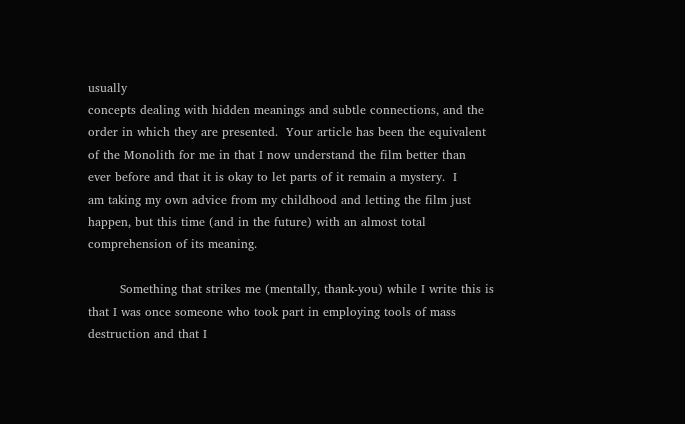usually
concepts dealing with hidden meanings and subtle connections, and the
order in which they are presented.  Your article has been the equivalent
of the Monolith for me in that I now understand the film better than
ever before and that it is okay to let parts of it remain a mystery.  I
am taking my own advice from my childhood and letting the film just
happen, but this time (and in the future) with an almost total
comprehension of its meaning.

        Something that strikes me (mentally, thank-you) while I write this is
that I was once someone who took part in employing tools of mass
destruction and that I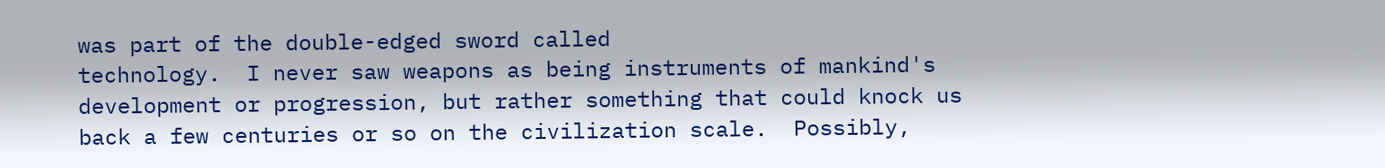was part of the double-edged sword called
technology.  I never saw weapons as being instruments of mankind's
development or progression, but rather something that could knock us
back a few centuries or so on the civilization scale.  Possibly,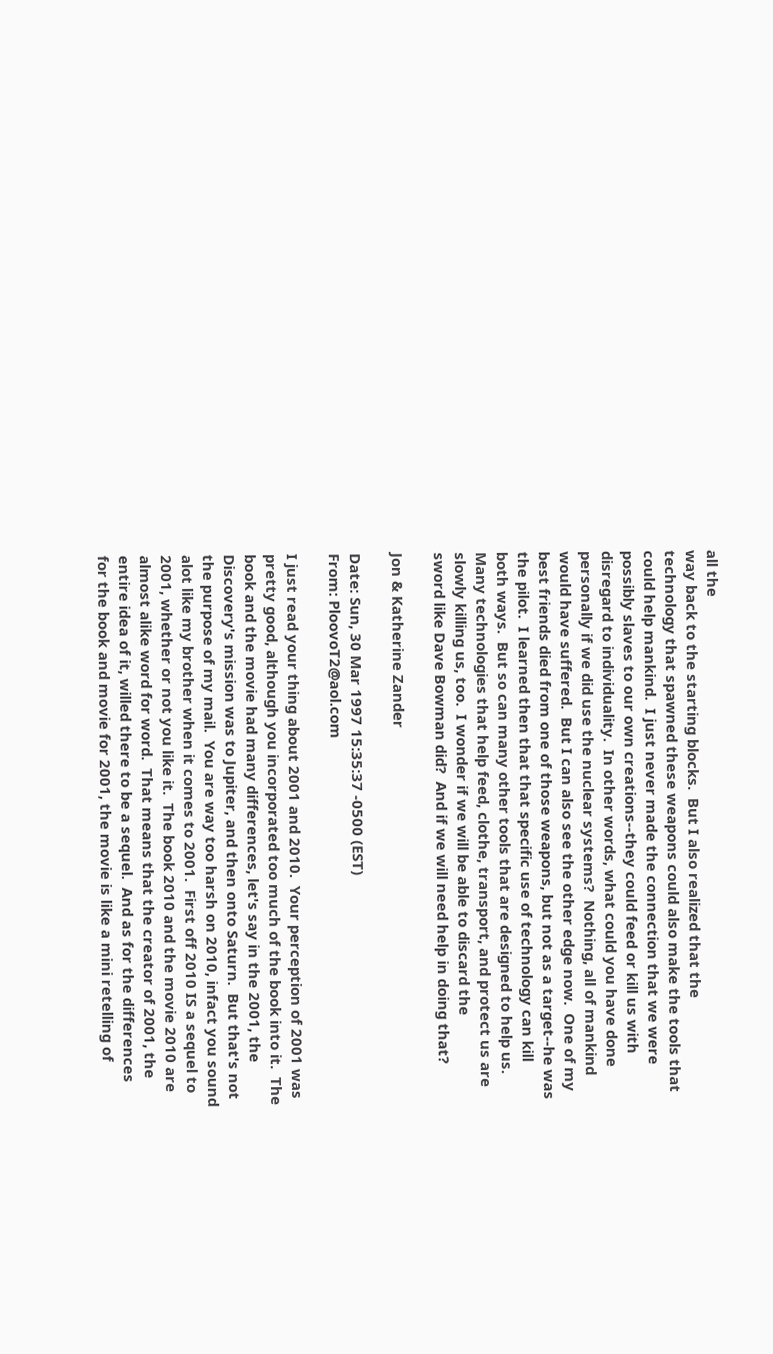all the
way back to the starting blocks.  But I also realized that the
technology that spawned these weapons could also make the tools that
could help mankind.  I just never made the connection that we were
possibly slaves to our own creations--they could feed or kill us with
disregard to individuality.  In other words, what could you have done
personally if we did use the nuclear systems?  Nothing, all of mankind
would have suffered.  But I can also see the other edge now.  One of my
best friends died from one of those weapons, but not as a target--he was
the pilot.  I learned then that that specific use of technology can kill
both ways.  But so can many other tools that are designed to help us.
Many technologies that help feed, clothe, transport, and protect us are
slowly killing us, too.  I wonder if we will be able to discard the
sword like Dave Bowman did?  And if we will need help in doing that?

Jon & Katherine Zander

Date: Sun, 30 Mar 1997 15:35:37 -0500 (EST)
From: PloovoT2@aol.com

I just read your thing about 2001 and 2010.  Your perception of 2001 was
pretty good, although you incorporated too much of the book into it.  The
book and the movie had many differences, let's say in the 2001, the
Discovery's mission was to Jupiter, and then onto Saturn.  But that's not
the purpose of my mail.  You are way too harsh on 2010, infact you sound
alot like my brother when it comes to 2001.  First off 2010 IS a sequel to
2001, whether or not you like it.  The book 2010 and the movie 2010 are
almost alike word for word.  That means that the creator of 2001, the
entire idea of it, willed there to be a sequel.  And as for the differences
for the book and movie for 2001, the movie is like a mini retelling of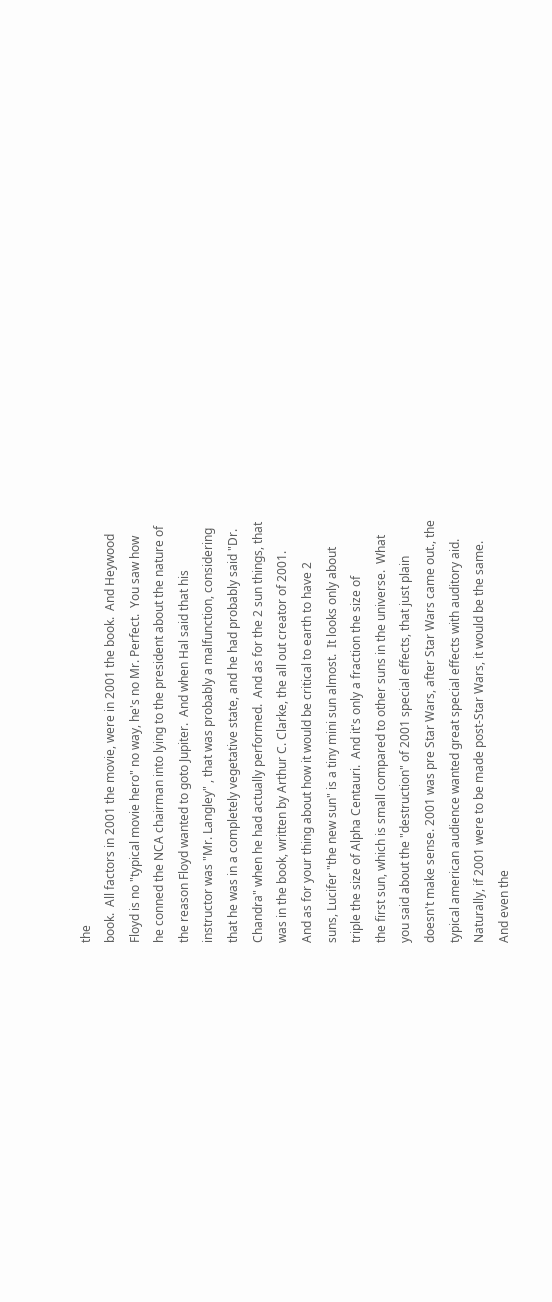the
book.  All factors in 2001 the movie, were in 2001 the book.  And Heywood
Floyd is no "typical movie hero" no way, he's no Mr. Perfect.  You saw how
he conned the NCA chairman into lying to the president about the nature of
the reason Floyd wanted to goto Jupiter.  And when Hal said that his
instructor was "Mr. Langley" , that was probably a malfunction, considering
that he was in a completely vegetative state, and he had probably said "Dr.
Chandra" when he had actually performed.  And as for the 2 sun things, that
was in the book, written by Arthur C. Clarke, the all out creator of 2001.
And as for your thing about how it would be critical to earth to have 2
suns, Lucifer "the new sun" is a tiny mini sun almost.  It looks only about
triple the size of Alpha Centauri.  And it's only a fraction the size of
the first sun, which is small compared to other suns in the universe.  What
you said about the "destruction" of 2001 special effects, that just plain
doesn't make sense. 2001 was pre Star Wars, after Star Wars came out., the
typical american audience wanted great special effects with auditory aid.
Naturally, if 2001 were to be made post-Star Wars, it would be the same.
And even the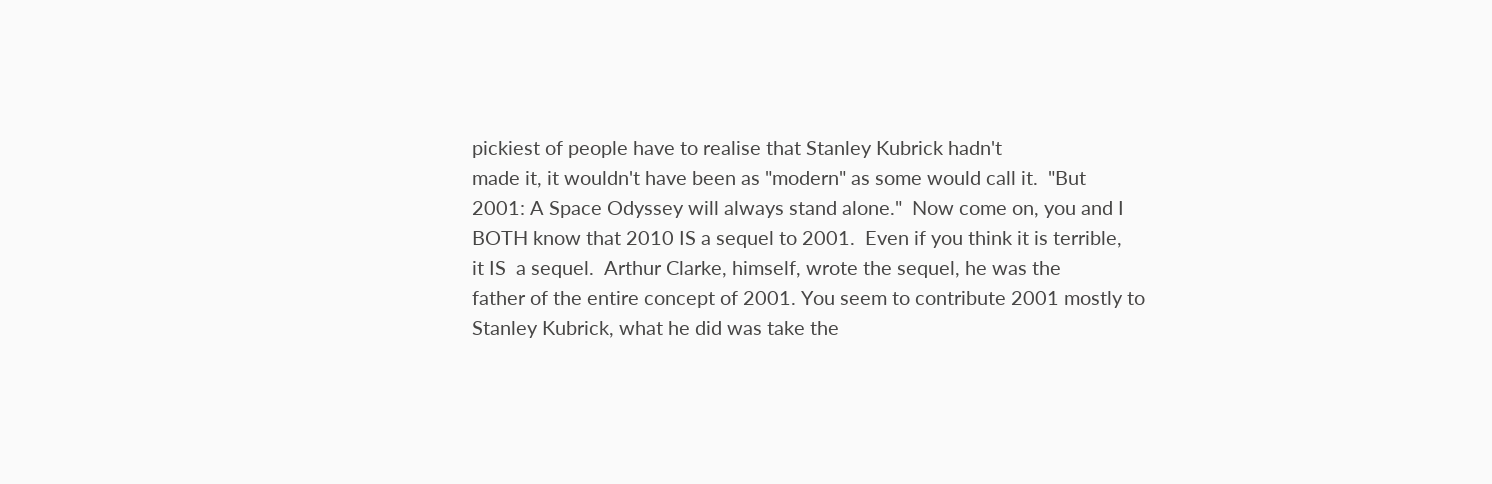pickiest of people have to realise that Stanley Kubrick hadn't
made it, it wouldn't have been as "modern" as some would call it.  "But
2001: A Space Odyssey will always stand alone."  Now come on, you and I
BOTH know that 2010 IS a sequel to 2001.  Even if you think it is terrible,
it IS  a sequel.  Arthur Clarke, himself, wrote the sequel, he was the
father of the entire concept of 2001. You seem to contribute 2001 mostly to
Stanley Kubrick, what he did was take the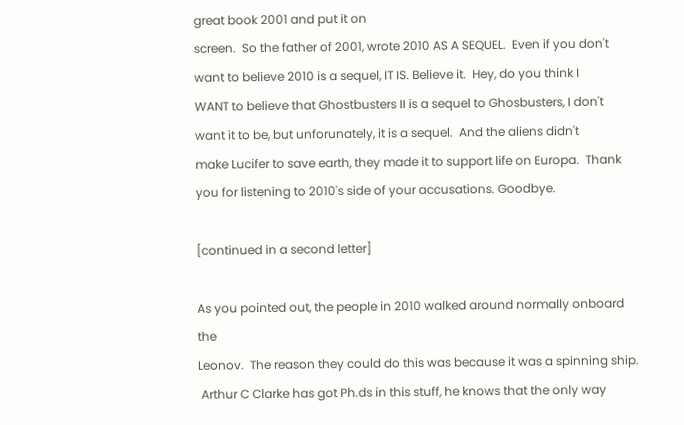great book 2001 and put it on
screen.  So the father of 2001, wrote 2010 AS A SEQUEL.  Even if you don't
want to believe 2010 is a sequel, IT IS. Believe it.  Hey, do you think I
WANT to believe that Ghostbusters II is a sequel to Ghosbusters, I don't
want it to be, but unforunately, it is a sequel.  And the aliens didn't
make Lucifer to save earth, they made it to support life on Europa.  Thank
you for listening to 2010's side of your accusations. Goodbye.

[continued in a second letter]

As you pointed out, the people in 2010 walked around normally onboard the
Leonov.  The reason they could do this was because it was a spinning ship.
 Arthur C Clarke has got Ph.ds in this stuff, he knows that the only way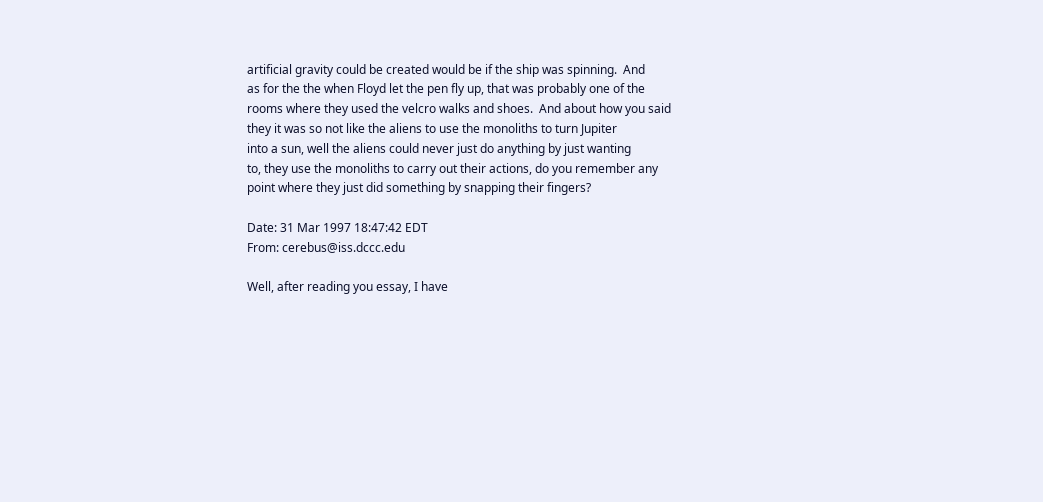artificial gravity could be created would be if the ship was spinning.  And
as for the the when Floyd let the pen fly up, that was probably one of the
rooms where they used the velcro walks and shoes.  And about how you said
they it was so not like the aliens to use the monoliths to turn Jupiter
into a sun, well the aliens could never just do anything by just wanting
to, they use the monoliths to carry out their actions, do you remember any
point where they just did something by snapping their fingers?

Date: 31 Mar 1997 18:47:42 EDT
From: cerebus@iss.dccc.edu

Well, after reading you essay, I have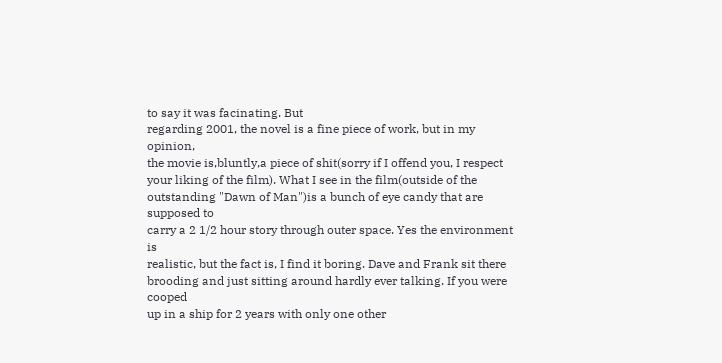to say it was facinating. But
regarding 2001, the novel is a fine piece of work, but in my opinion,
the movie is,bluntly,a piece of shit(sorry if I offend you, I respect
your liking of the film). What I see in the film(outside of the
outstanding "Dawn of Man")is a bunch of eye candy that are supposed to
carry a 2 1/2 hour story through outer space. Yes the environment is
realistic, but the fact is, I find it boring. Dave and Frank sit there
brooding and just sitting around hardly ever talking. If you were cooped
up in a ship for 2 years with only one other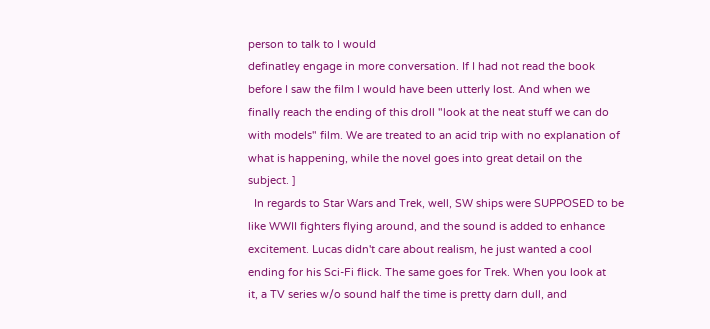person to talk to I would
definatley engage in more conversation. If I had not read the book
before I saw the film I would have been utterly lost. And when we
finally reach the ending of this droll "look at the neat stuff we can do
with models" film. We are treated to an acid trip with no explanation of
what is happening, while the novel goes into great detail on the
subject. ]
  In regards to Star Wars and Trek, well, SW ships were SUPPOSED to be
like WWII fighters flying around, and the sound is added to enhance
excitement. Lucas didn't care about realism, he just wanted a cool
ending for his Sci-Fi flick. The same goes for Trek. When you look at
it, a TV series w/o sound half the time is pretty darn dull, and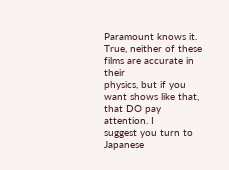Paramount knows it. True, neither of these films are accurate in their
physics, but if you want shows like that, that DO pay attention. I
suggest you turn to Japanese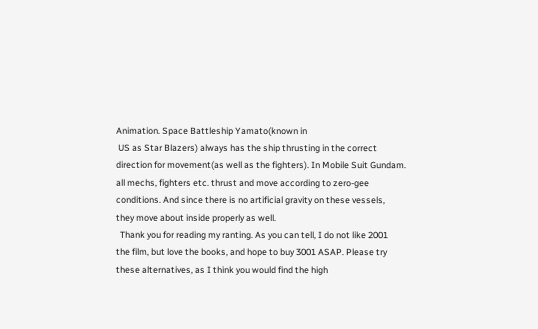Animation. Space Battleship Yamato(known in
 US as Star Blazers) always has the ship thrusting in the correct
direction for movement(as well as the fighters). In Mobile Suit Gundam.
all mechs, fighters etc. thrust and move according to zero-gee
conditions. And since there is no artificial gravity on these vessels,
they move about inside properly as well.
  Thank you for reading my ranting. As you can tell, I do not like 2001
the film, but love the books, and hope to buy 3001 ASAP. Please try
these alternatives, as I think you would find the high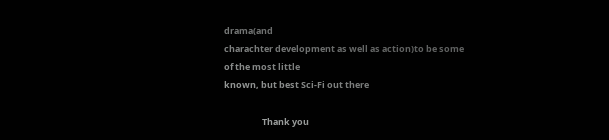drama(and
charachter development as well as action)to be some of the most little
known, but best Sci-Fi out there

                   Thank you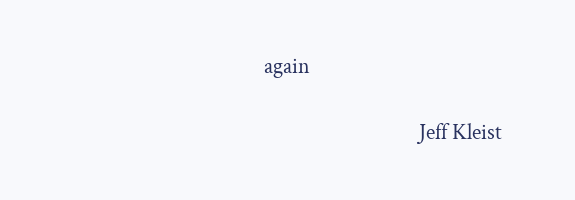again

                               Jeff Kleist